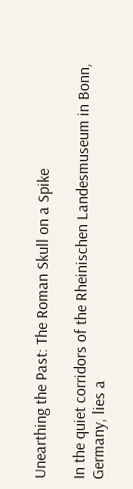Unearthing the Past: The Roman Skull on a Spike

In the quiet corridors of the Rheinischen Landesmuseum in Bonn, Germany, lies a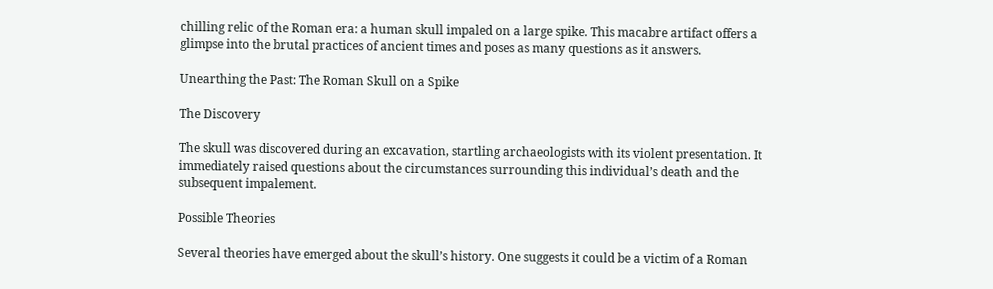chilling relic of the Roman era: a human skull impaled on a large spike. This macabre artifact offers a glimpse into the brutal practices of ancient times and poses as many questions as it answers.

Unearthing the Past: The Roman Skull on a Spike

The Discovery

The skull was discovered during an excavation, startling archaeologists with its violent presentation. It immediately raised questions about the circumstances surrounding this individual’s death and the subsequent impalement.

Possible Theories

Several theories have emerged about the skull’s history. One suggests it could be a victim of a Roman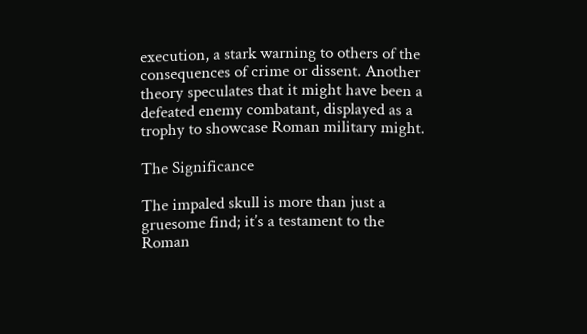execution, a stark warning to others of the consequences of crime or dissent. Another theory speculates that it might have been a defeated enemy combatant, displayed as a trophy to showcase Roman military might.

The Significance

The impaled skull is more than just a gruesome find; it’s a testament to the Roman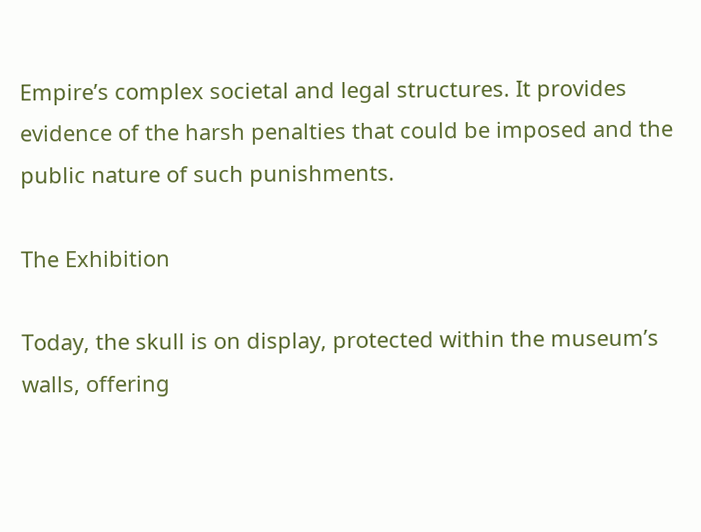Empire’s complex societal and legal structures. It provides evidence of the harsh penalties that could be imposed and the public nature of such punishments.

The Exhibition

Today, the skull is on display, protected within the museum’s walls, offering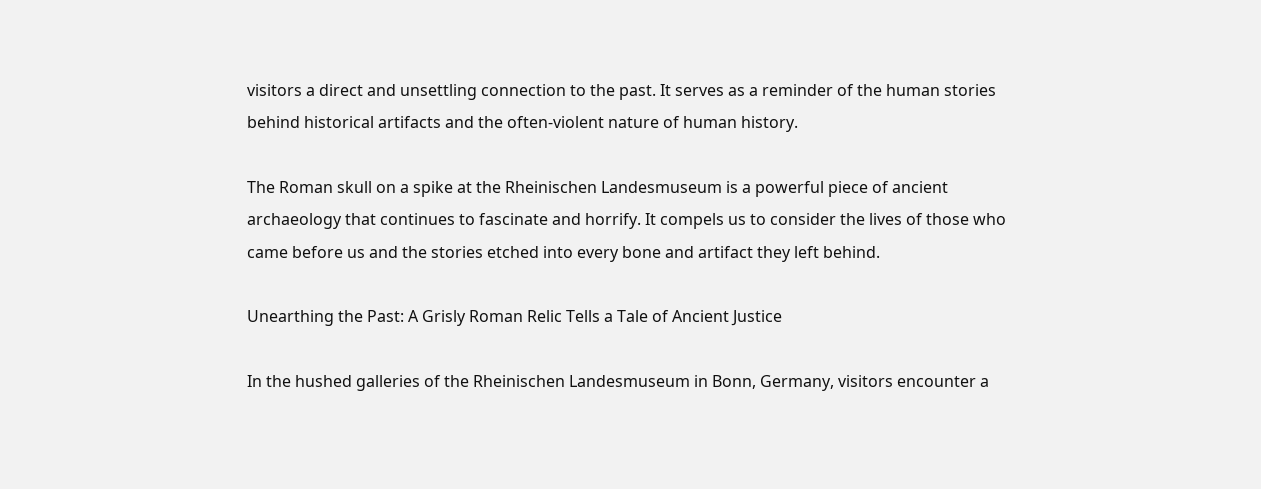visitors a direct and unsettling connection to the past. It serves as a reminder of the human stories behind historical artifacts and the often-violent nature of human history.

The Roman skull on a spike at the Rheinischen Landesmuseum is a powerful piece of ancient archaeology that continues to fascinate and horrify. It compels us to consider the lives of those who came before us and the stories etched into every bone and artifact they left behind.

Unearthing the Past: A Grisly Roman Relic Tells a Tale of Ancient Justice

In the hushed galleries of the Rheinischen Landesmuseum in Bonn, Germany, visitors encounter a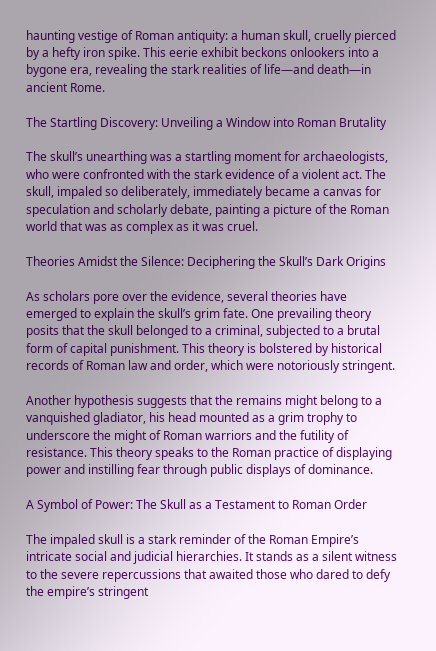haunting vestige of Roman antiquity: a human skull, cruelly pierced by a hefty iron spike. This eerie exhibit beckons onlookers into a bygone era, revealing the stark realities of life—and death—in ancient Rome.

The Startling Discovery: Unveiling a Window into Roman Brutality

The skull’s unearthing was a startling moment for archaeologists, who were confronted with the stark evidence of a violent act. The skull, impaled so deliberately, immediately became a canvas for speculation and scholarly debate, painting a picture of the Roman world that was as complex as it was cruel.

Theories Amidst the Silence: Deciphering the Skull’s Dark Origins

As scholars pore over the evidence, several theories have emerged to explain the skull’s grim fate. One prevailing theory posits that the skull belonged to a criminal, subjected to a brutal form of capital punishment. This theory is bolstered by historical records of Roman law and order, which were notoriously stringent.

Another hypothesis suggests that the remains might belong to a vanquished gladiator, his head mounted as a grim trophy to underscore the might of Roman warriors and the futility of resistance. This theory speaks to the Roman practice of displaying power and instilling fear through public displays of dominance.

A Symbol of Power: The Skull as a Testament to Roman Order

The impaled skull is a stark reminder of the Roman Empire’s intricate social and judicial hierarchies. It stands as a silent witness to the severe repercussions that awaited those who dared to defy the empire’s stringent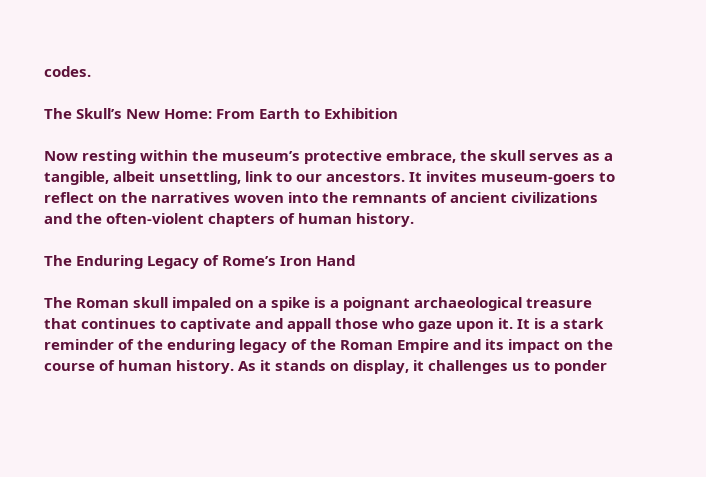codes.

The Skull’s New Home: From Earth to Exhibition

Now resting within the museum’s protective embrace, the skull serves as a tangible, albeit unsettling, link to our ancestors. It invites museum-goers to reflect on the narratives woven into the remnants of ancient civilizations and the often-violent chapters of human history.

The Enduring Legacy of Rome’s Iron Hand

The Roman skull impaled on a spike is a poignant archaeological treasure that continues to captivate and appall those who gaze upon it. It is a stark reminder of the enduring legacy of the Roman Empire and its impact on the course of human history. As it stands on display, it challenges us to ponder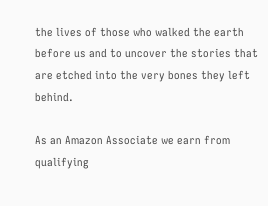the lives of those who walked the earth before us and to uncover the stories that are etched into the very bones they left behind.

As an Amazon Associate we earn from qualifying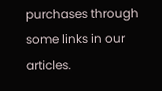purchases through some links in our articles.